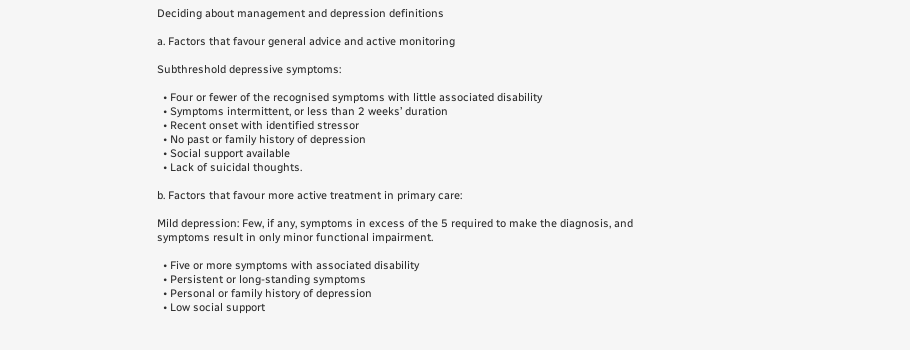Deciding about management and depression definitions

a. Factors that favour general advice and active monitoring

Subthreshold depressive symptoms:

  • Four or fewer of the recognised symptoms with little associated disability
  • Symptoms intermittent, or less than 2 weeks’ duration
  • Recent onset with identified stressor
  • No past or family history of depression
  • Social support available
  • Lack of suicidal thoughts.

b. Factors that favour more active treatment in primary care:

Mild depression: Few, if any, symptoms in excess of the 5 required to make the diagnosis, and symptoms result in only minor functional impairment.

  • Five or more symptoms with associated disability
  • Persistent or long-standing symptoms
  • Personal or family history of depression
  • Low social support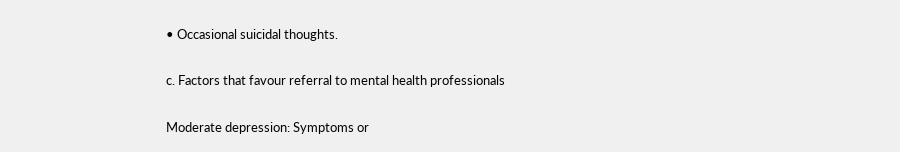• Occasional suicidal thoughts.

c. Factors that favour referral to mental health professionals

Moderate depression: Symptoms or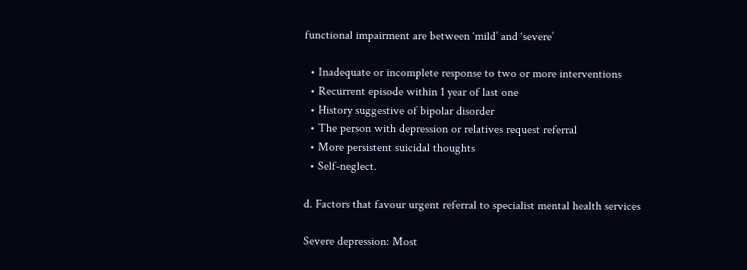functional impairment are between ‘mild’ and ‘severe’

  • Inadequate or incomplete response to two or more interventions
  • Recurrent episode within 1 year of last one
  • History suggestive of bipolar disorder
  • The person with depression or relatives request referral
  • More persistent suicidal thoughts
  • Self-neglect.

d. Factors that favour urgent referral to specialist mental health services

Severe depression: Most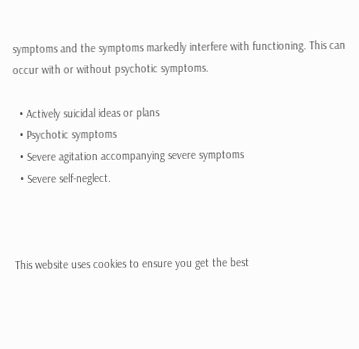symptoms and the symptoms markedly interfere with functioning. This can occur with or without psychotic symptoms.

  • Actively suicidal ideas or plans
  • Psychotic symptoms
  • Severe agitation accompanying severe symptoms
  • Severe self-neglect.



This website uses cookies to ensure you get the best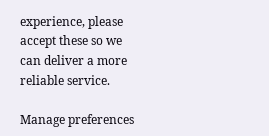experience, please accept these so we can deliver a more reliable service.

Manage preferences